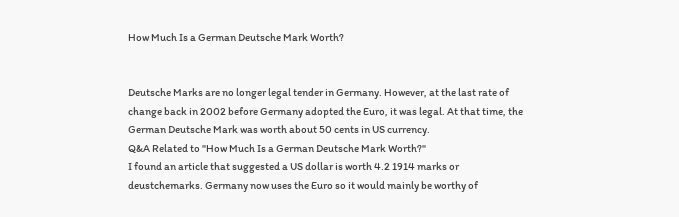How Much Is a German Deutsche Mark Worth?


Deutsche Marks are no longer legal tender in Germany. However, at the last rate of change back in 2002 before Germany adopted the Euro, it was legal. At that time, the German Deutsche Mark was worth about 50 cents in US currency.
Q&A Related to "How Much Is a German Deutsche Mark Worth?"
I found an article that suggested a US dollar is worth 4.2 1914 marks or deustchemarks. Germany now uses the Euro so it would mainly be worthy of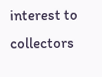interest to collectors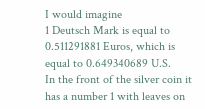I would imagine
1 Deutsch Mark is equal to 0.511291881 Euros, which is equal to 0.649340689 U.S.
In the front of the silver coin it has a number 1 with leaves on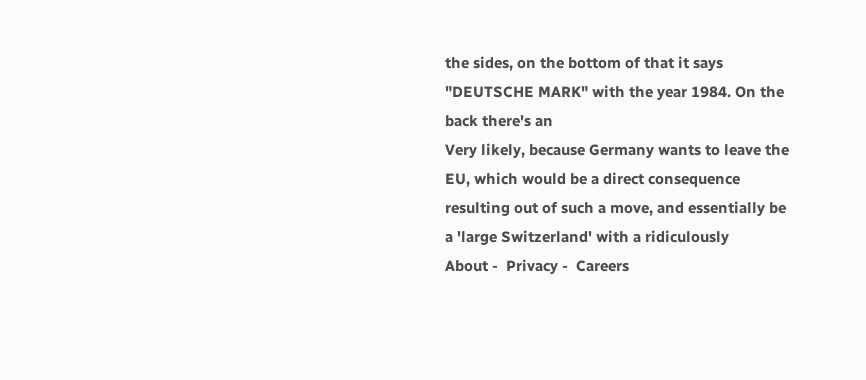the sides, on the bottom of that it says "DEUTSCHE MARK" with the year 1984. On the back there's an
Very likely, because Germany wants to leave the EU, which would be a direct consequence resulting out of such a move, and essentially be a 'large Switzerland' with a ridiculously
About -  Privacy -  Careers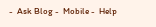-  Ask Blog -  Mobile -  Help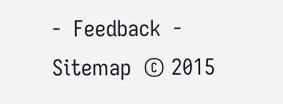-  Feedback  -  Sitemap  © 2015